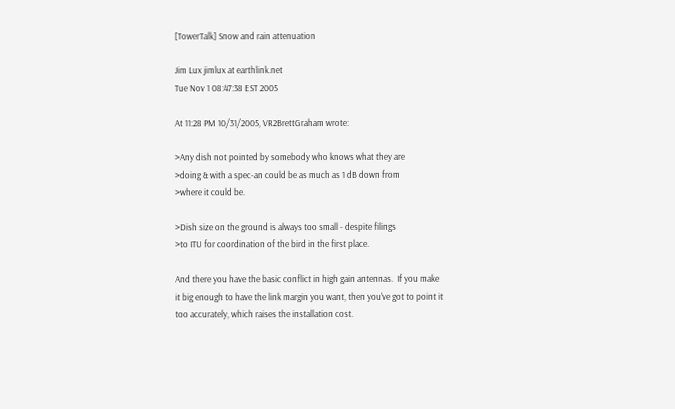[TowerTalk] Snow and rain attenuation

Jim Lux jimlux at earthlink.net
Tue Nov 1 08:47:38 EST 2005

At 11:28 PM 10/31/2005, VR2BrettGraham wrote:

>Any dish not pointed by somebody who knows what they are
>doing & with a spec-an could be as much as 1 dB down from
>where it could be.

>Dish size on the ground is always too small - despite filings
>to ITU for coordination of the bird in the first place.

And there you have the basic conflict in high gain antennas.  If you make
it big enough to have the link margin you want, then you've got to point it
too accurately, which raises the installation cost.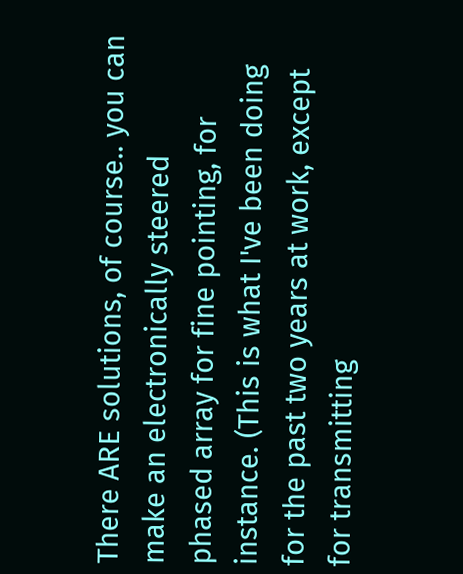There ARE solutions, of course.. you can make an electronically steered
phased array for fine pointing, for instance. (This is what I've been doing
for the past two years at work, except for transmitting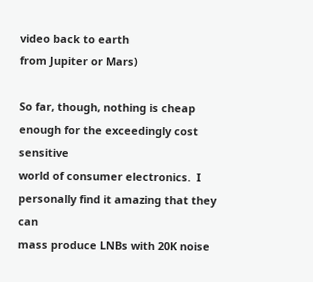video back to earth
from Jupiter or Mars)

So far, though, nothing is cheap enough for the exceedingly cost sensitive
world of consumer electronics.  I personally find it amazing that they can
mass produce LNBs with 20K noise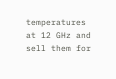temperatures at 12 GHz and sell them for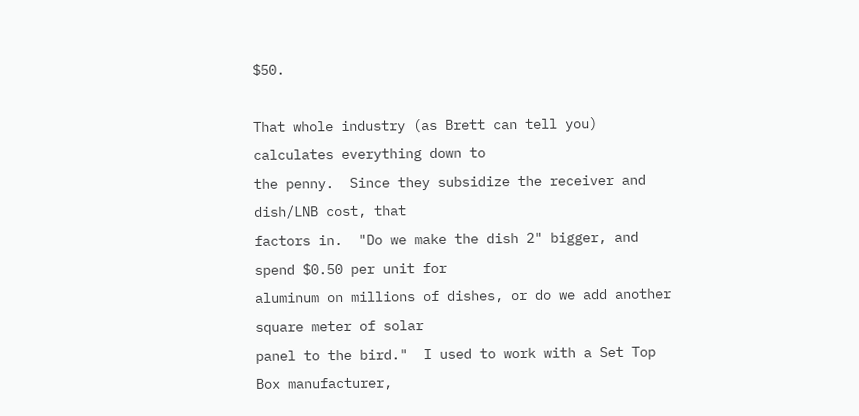$50.

That whole industry (as Brett can tell you) calculates everything down to
the penny.  Since they subsidize the receiver and dish/LNB cost, that
factors in.  "Do we make the dish 2" bigger, and spend $0.50 per unit for
aluminum on millions of dishes, or do we add another square meter of solar
panel to the bird."  I used to work with a Set Top Box manufacturer,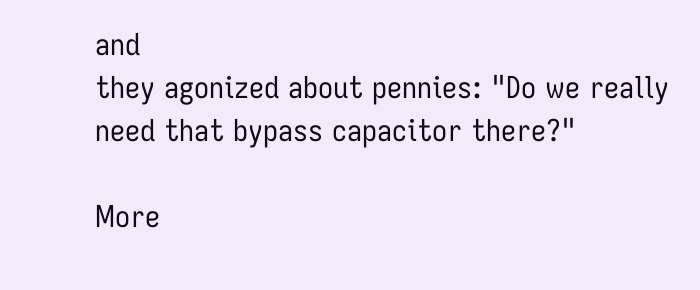and
they agonized about pennies: "Do we really need that bypass capacitor there?"

More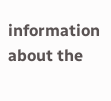information about the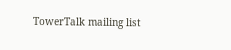TowerTalk mailing list